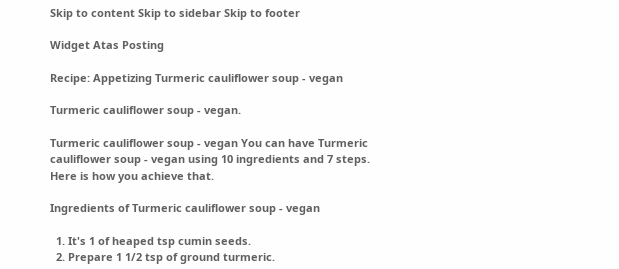Skip to content Skip to sidebar Skip to footer

Widget Atas Posting

Recipe: Appetizing Turmeric cauliflower soup - vegan

Turmeric cauliflower soup - vegan.

Turmeric cauliflower soup - vegan You can have Turmeric cauliflower soup - vegan using 10 ingredients and 7 steps. Here is how you achieve that.

Ingredients of Turmeric cauliflower soup - vegan

  1. It's 1 of heaped tsp cumin seeds.
  2. Prepare 1 1/2 tsp of ground turmeric.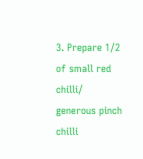3. Prepare 1/2 of small red chilli/ generous pinch chilli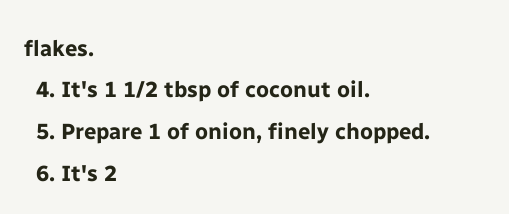flakes.
  4. It's 1 1/2 tbsp of coconut oil.
  5. Prepare 1 of onion, finely chopped.
  6. It's 2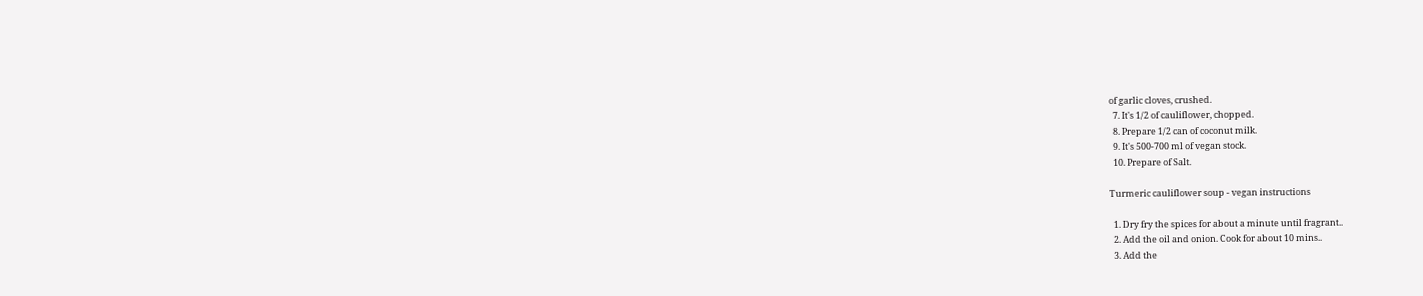of garlic cloves, crushed.
  7. It's 1/2 of cauliflower, chopped.
  8. Prepare 1/2 can of coconut milk.
  9. It's 500-700 ml of vegan stock.
  10. Prepare of Salt.

Turmeric cauliflower soup - vegan instructions

  1. Dry fry the spices for about a minute until fragrant..
  2. Add the oil and onion. Cook for about 10 mins..
  3. Add the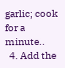garlic; cook for a minute..
  4. Add the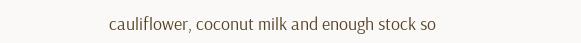cauliflower, coconut milk and enough stock so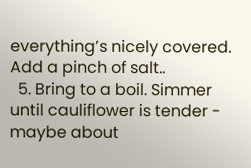everything’s nicely covered. Add a pinch of salt..
  5. Bring to a boil. Simmer until cauliflower is tender - maybe about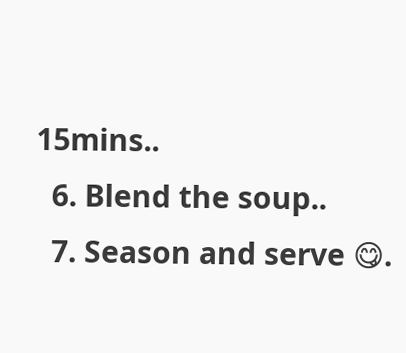15mins..
  6. Blend the soup..
  7. Season and serve 😋.